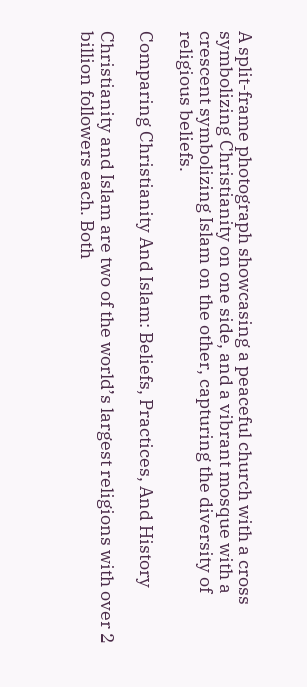A split-frame photograph showcasing a peaceful church with a cross symbolizing Christianity on one side, and a vibrant mosque with a crescent symbolizing Islam on the other, capturing the diversity of religious beliefs.

Comparing Christianity And Islam: Beliefs, Practices, And History

Christianity and Islam are two of the world’s largest religions with over 2 billion followers each. Both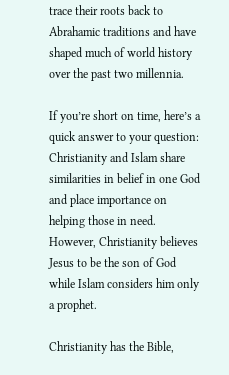trace their roots back to Abrahamic traditions and have shaped much of world history over the past two millennia.

If you’re short on time, here’s a quick answer to your question: Christianity and Islam share similarities in belief in one God and place importance on helping those in need. However, Christianity believes Jesus to be the son of God while Islam considers him only a prophet.

Christianity has the Bible,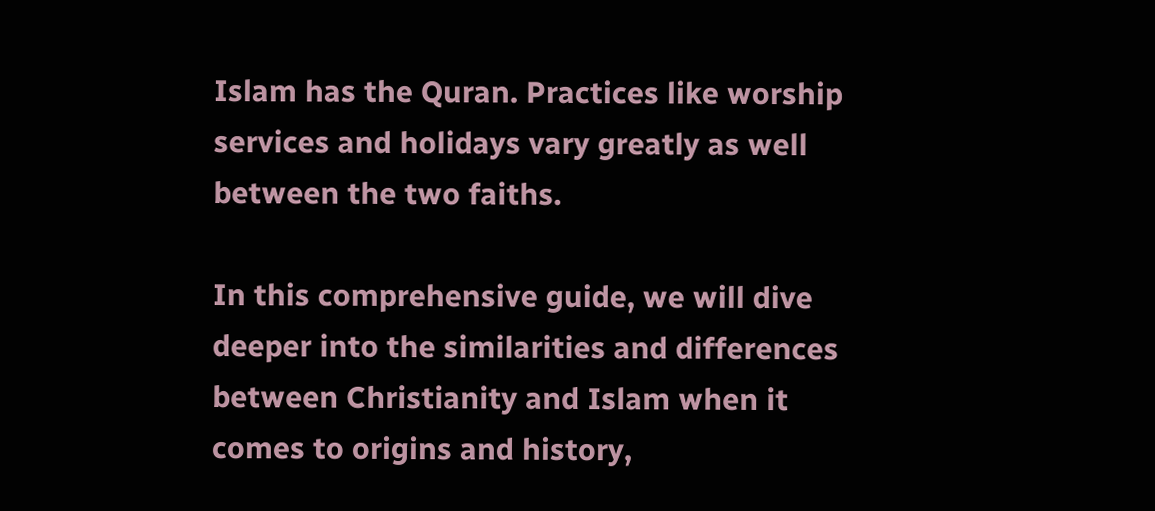Islam has the Quran. Practices like worship services and holidays vary greatly as well between the two faiths.

In this comprehensive guide, we will dive deeper into the similarities and differences between Christianity and Islam when it comes to origins and history,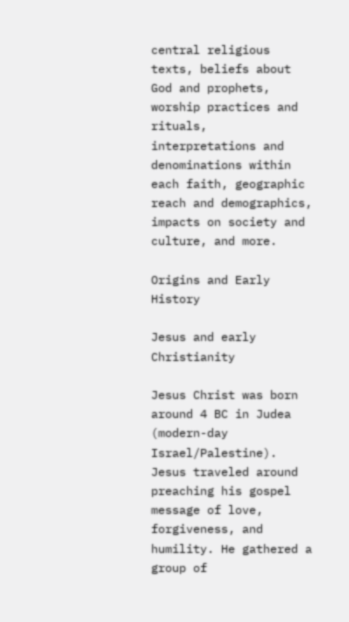central religious texts, beliefs about God and prophets, worship practices and rituals, interpretations and denominations within each faith, geographic reach and demographics, impacts on society and culture, and more.

Origins and Early History

Jesus and early Christianity

Jesus Christ was born around 4 BC in Judea (modern-day Israel/Palestine). Jesus traveled around preaching his gospel message of love, forgiveness, and humility. He gathered a group of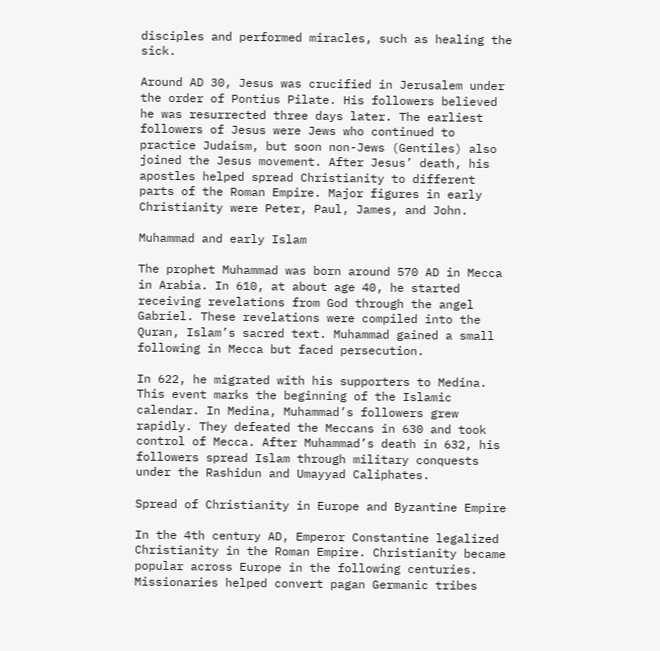disciples and performed miracles, such as healing the sick.

Around AD 30, Jesus was crucified in Jerusalem under the order of Pontius Pilate. His followers believed he was resurrected three days later. The earliest followers of Jesus were Jews who continued to practice Judaism, but soon non-Jews (Gentiles) also joined the Jesus movement. After Jesus’ death, his apostles helped spread Christianity to different parts of the Roman Empire. Major figures in early Christianity were Peter, Paul, James, and John.

Muhammad and early Islam

The prophet Muhammad was born around 570 AD in Mecca in Arabia. In 610, at about age 40, he started receiving revelations from God through the angel Gabriel. These revelations were compiled into the Quran, Islam’s sacred text. Muhammad gained a small following in Mecca but faced persecution.

In 622, he migrated with his supporters to Medina. This event marks the beginning of the Islamic calendar. In Medina, Muhammad’s followers grew rapidly. They defeated the Meccans in 630 and took control of Mecca. After Muhammad’s death in 632, his followers spread Islam through military conquests under the Rashidun and Umayyad Caliphates.

Spread of Christianity in Europe and Byzantine Empire

In the 4th century AD, Emperor Constantine legalized Christianity in the Roman Empire. Christianity became popular across Europe in the following centuries. Missionaries helped convert pagan Germanic tribes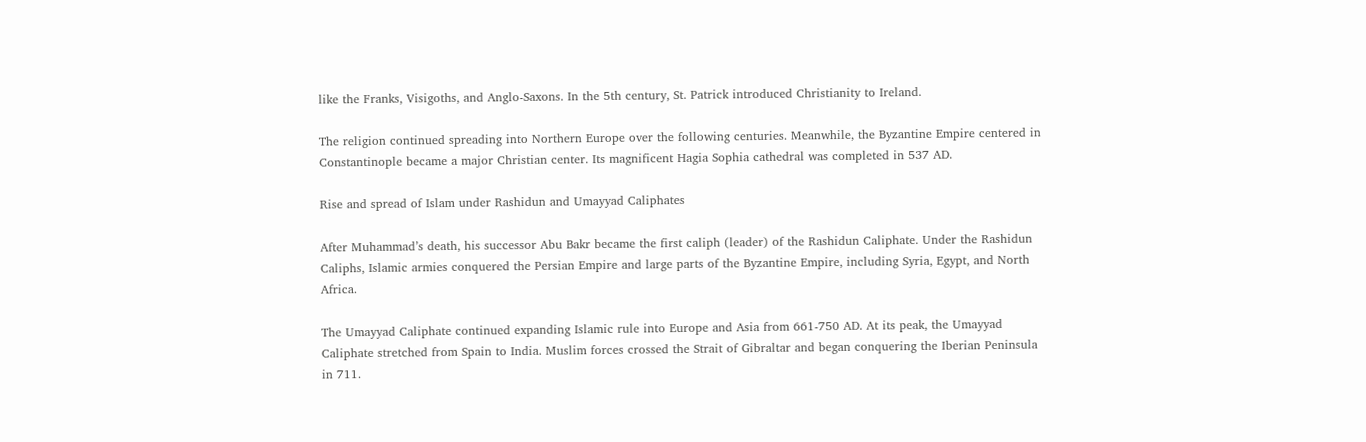like the Franks, Visigoths, and Anglo-Saxons. In the 5th century, St. Patrick introduced Christianity to Ireland.

The religion continued spreading into Northern Europe over the following centuries. Meanwhile, the Byzantine Empire centered in Constantinople became a major Christian center. Its magnificent Hagia Sophia cathedral was completed in 537 AD.

Rise and spread of Islam under Rashidun and Umayyad Caliphates

After Muhammad’s death, his successor Abu Bakr became the first caliph (leader) of the Rashidun Caliphate. Under the Rashidun Caliphs, Islamic armies conquered the Persian Empire and large parts of the Byzantine Empire, including Syria, Egypt, and North Africa.

The Umayyad Caliphate continued expanding Islamic rule into Europe and Asia from 661-750 AD. At its peak, the Umayyad Caliphate stretched from Spain to India. Muslim forces crossed the Strait of Gibraltar and began conquering the Iberian Peninsula in 711.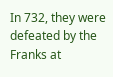In 732, they were defeated by the Franks at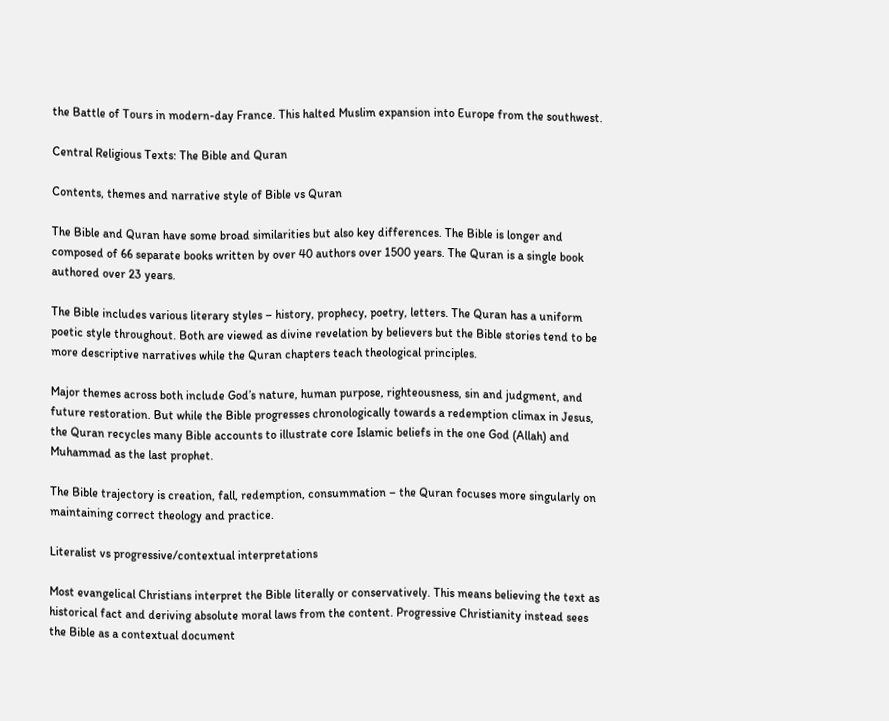the Battle of Tours in modern-day France. This halted Muslim expansion into Europe from the southwest.

Central Religious Texts: The Bible and Quran

Contents, themes and narrative style of Bible vs Quran

The Bible and Quran have some broad similarities but also key differences. The Bible is longer and composed of 66 separate books written by over 40 authors over 1500 years. The Quran is a single book authored over 23 years.

The Bible includes various literary styles – history, prophecy, poetry, letters. The Quran has a uniform poetic style throughout. Both are viewed as divine revelation by believers but the Bible stories tend to be more descriptive narratives while the Quran chapters teach theological principles.

Major themes across both include God’s nature, human purpose, righteousness, sin and judgment, and future restoration. But while the Bible progresses chronologically towards a redemption climax in Jesus, the Quran recycles many Bible accounts to illustrate core Islamic beliefs in the one God (Allah) and Muhammad as the last prophet.

The Bible trajectory is creation, fall, redemption, consummation – the Quran focuses more singularly on maintaining correct theology and practice.

Literalist vs progressive/contextual interpretations

Most evangelical Christians interpret the Bible literally or conservatively. This means believing the text as historical fact and deriving absolute moral laws from the content. Progressive Christianity instead sees the Bible as a contextual document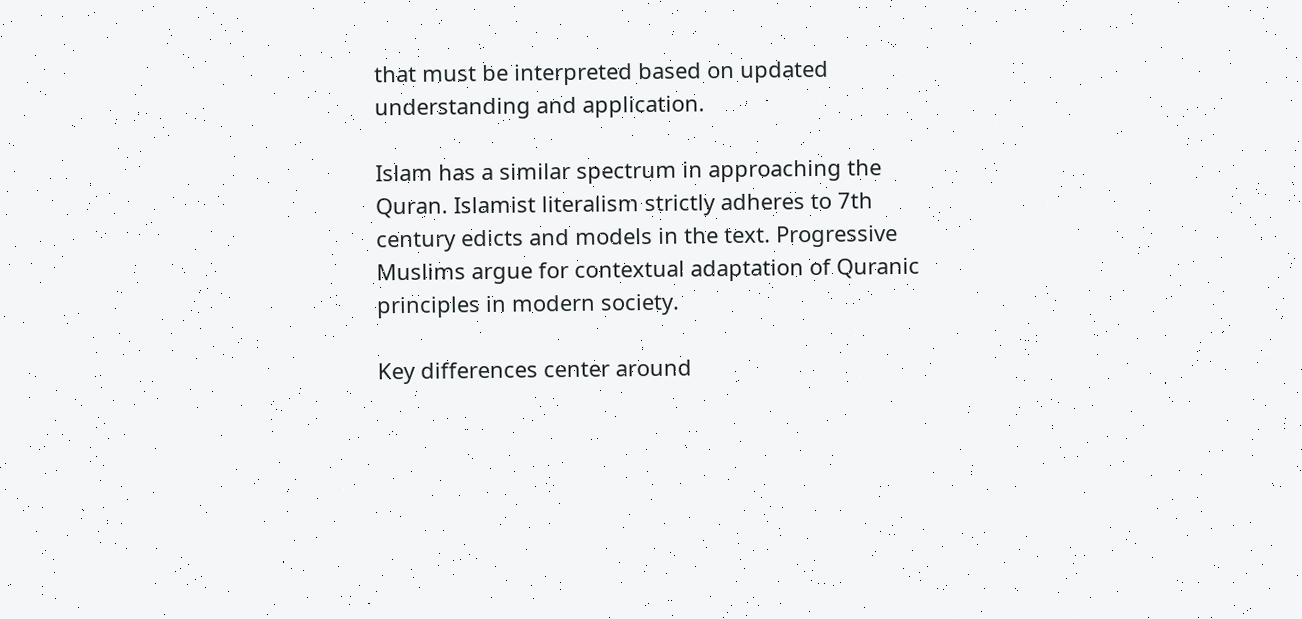that must be interpreted based on updated understanding and application.

Islam has a similar spectrum in approaching the Quran. Islamist literalism strictly adheres to 7th century edicts and models in the text. Progressive Muslims argue for contextual adaptation of Quranic principles in modern society.

Key differences center around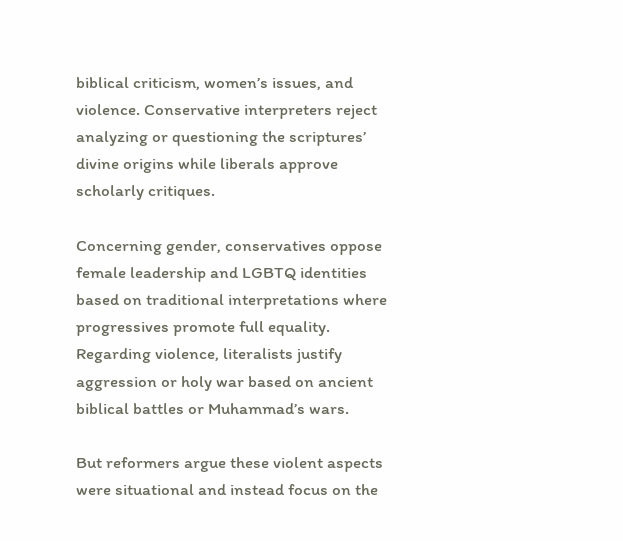biblical criticism, women’s issues, and violence. Conservative interpreters reject analyzing or questioning the scriptures’ divine origins while liberals approve scholarly critiques.

Concerning gender, conservatives oppose female leadership and LGBTQ identities based on traditional interpretations where progressives promote full equality. Regarding violence, literalists justify aggression or holy war based on ancient biblical battles or Muhammad’s wars.

But reformers argue these violent aspects were situational and instead focus on the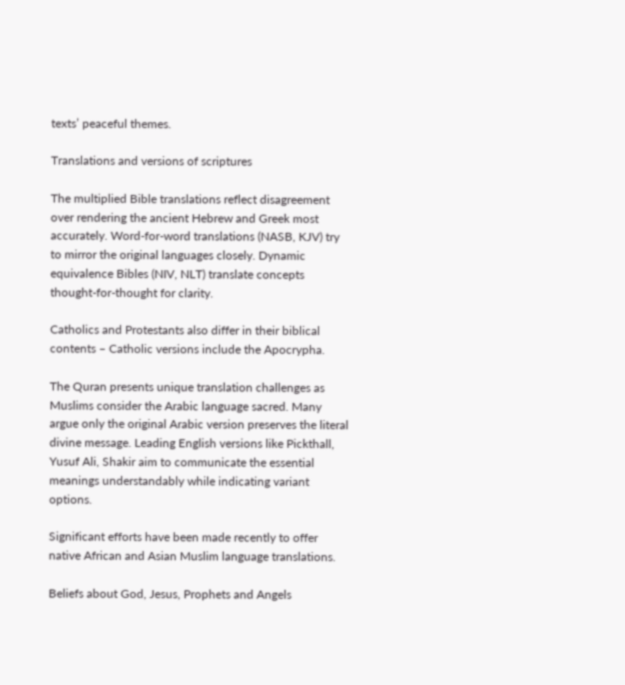texts’ peaceful themes.

Translations and versions of scriptures

The multiplied Bible translations reflect disagreement over rendering the ancient Hebrew and Greek most accurately. Word-for-word translations (NASB, KJV) try to mirror the original languages closely. Dynamic equivalence Bibles (NIV, NLT) translate concepts thought-for-thought for clarity.

Catholics and Protestants also differ in their biblical contents – Catholic versions include the Apocrypha.

The Quran presents unique translation challenges as Muslims consider the Arabic language sacred. Many argue only the original Arabic version preserves the literal divine message. Leading English versions like Pickthall, Yusuf Ali, Shakir aim to communicate the essential meanings understandably while indicating variant options.

Significant efforts have been made recently to offer native African and Asian Muslim language translations.

Beliefs about God, Jesus, Prophets and Angels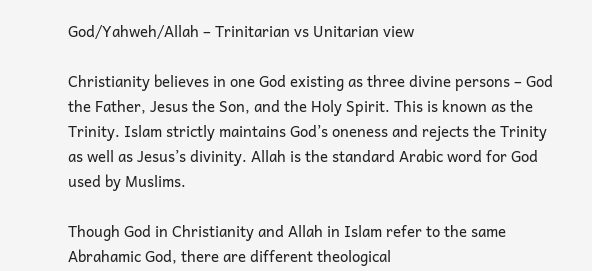God/Yahweh/Allah – Trinitarian vs Unitarian view

Christianity believes in one God existing as three divine persons – God the Father, Jesus the Son, and the Holy Spirit. This is known as the Trinity. Islam strictly maintains God’s oneness and rejects the Trinity as well as Jesus’s divinity. Allah is the standard Arabic word for God used by Muslims.

Though God in Christianity and Allah in Islam refer to the same Abrahamic God, there are different theological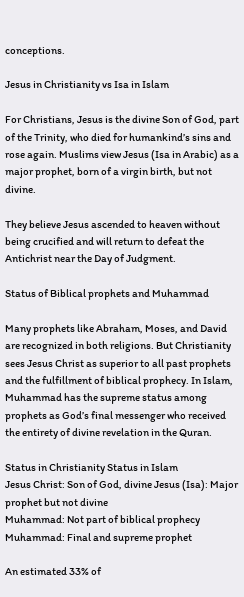conceptions.

Jesus in Christianity vs Isa in Islam

For Christians, Jesus is the divine Son of God, part of the Trinity, who died for humankind’s sins and rose again. Muslims view Jesus (Isa in Arabic) as a major prophet, born of a virgin birth, but not divine.

They believe Jesus ascended to heaven without being crucified and will return to defeat the Antichrist near the Day of Judgment.

Status of Biblical prophets and Muhammad

Many prophets like Abraham, Moses, and David are recognized in both religions. But Christianity sees Jesus Christ as superior to all past prophets and the fulfillment of biblical prophecy. In Islam, Muhammad has the supreme status among prophets as God’s final messenger who received the entirety of divine revelation in the Quran.

Status in Christianity Status in Islam
Jesus Christ: Son of God, divine Jesus (Isa): Major prophet but not divine
Muhammad: Not part of biblical prophecy Muhammad: Final and supreme prophet

An estimated 33% of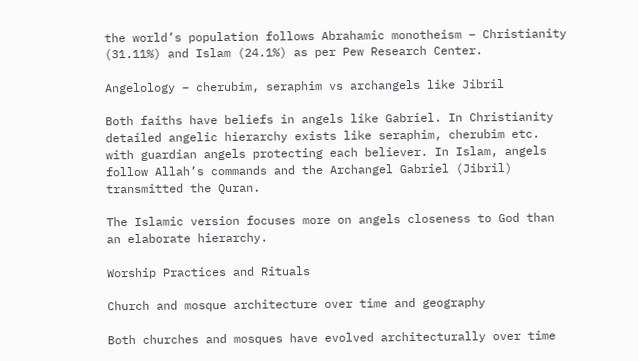the world’s population follows Abrahamic monotheism – Christianity (31.11%) and Islam (24.1%) as per Pew Research Center.

Angelology – cherubim, seraphim vs archangels like Jibril

Both faiths have beliefs in angels like Gabriel. In Christianity detailed angelic hierarchy exists like seraphim, cherubim etc. with guardian angels protecting each believer. In Islam, angels follow Allah’s commands and the Archangel Gabriel (Jibril) transmitted the Quran.

The Islamic version focuses more on angels closeness to God than an elaborate hierarchy.

Worship Practices and Rituals

Church and mosque architecture over time and geography

Both churches and mosques have evolved architecturally over time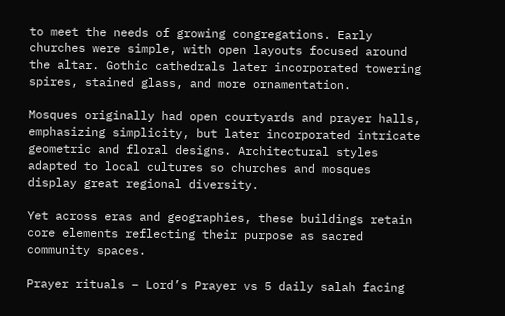to meet the needs of growing congregations. Early churches were simple, with open layouts focused around the altar. Gothic cathedrals later incorporated towering spires, stained glass, and more ornamentation.

Mosques originally had open courtyards and prayer halls, emphasizing simplicity, but later incorporated intricate geometric and floral designs. Architectural styles adapted to local cultures so churches and mosques display great regional diversity.

Yet across eras and geographies, these buildings retain core elements reflecting their purpose as sacred community spaces.

Prayer rituals – Lord’s Prayer vs 5 daily salah facing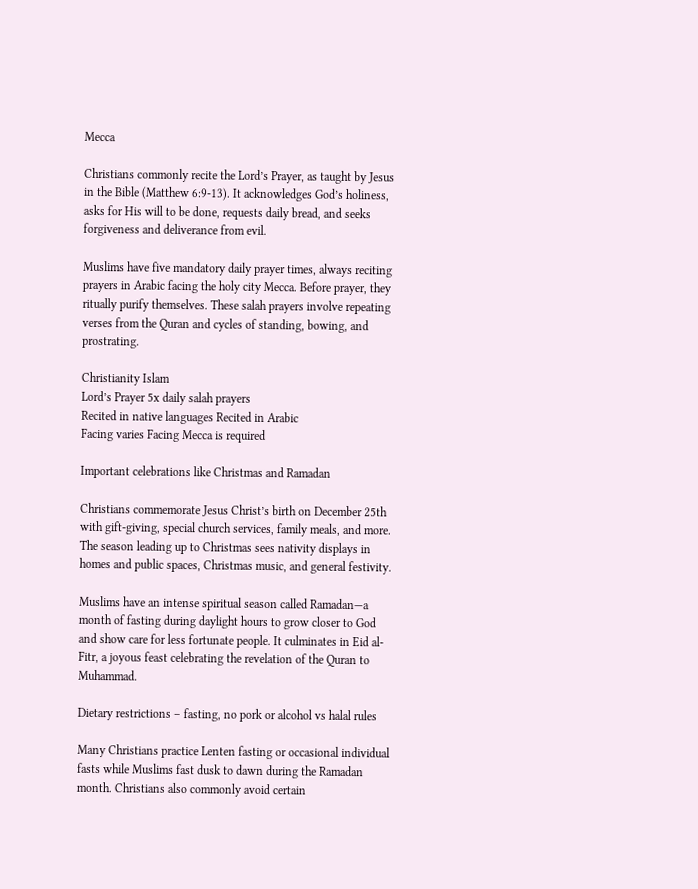Mecca

Christians commonly recite the Lord’s Prayer, as taught by Jesus in the Bible (Matthew 6:9-13). It acknowledges God’s holiness, asks for His will to be done, requests daily bread, and seeks forgiveness and deliverance from evil.

Muslims have five mandatory daily prayer times, always reciting prayers in Arabic facing the holy city Mecca. Before prayer, they ritually purify themselves. These salah prayers involve repeating verses from the Quran and cycles of standing, bowing, and prostrating.

Christianity Islam
Lord’s Prayer 5x daily salah prayers
Recited in native languages Recited in Arabic
Facing varies Facing Mecca is required

Important celebrations like Christmas and Ramadan

Christians commemorate Jesus Christ’s birth on December 25th with gift-giving, special church services, family meals, and more. The season leading up to Christmas sees nativity displays in homes and public spaces, Christmas music, and general festivity.

Muslims have an intense spiritual season called Ramadan—a month of fasting during daylight hours to grow closer to God and show care for less fortunate people. It culminates in Eid al-Fitr, a joyous feast celebrating the revelation of the Quran to Muhammad.

Dietary restrictions – fasting, no pork or alcohol vs halal rules

Many Christians practice Lenten fasting or occasional individual fasts while Muslims fast dusk to dawn during the Ramadan month. Christians also commonly avoid certain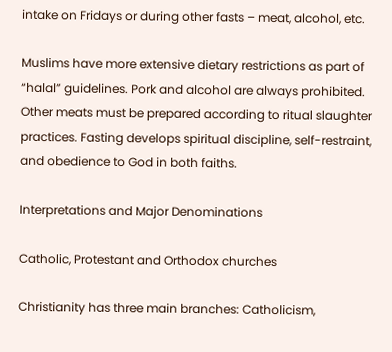intake on Fridays or during other fasts – meat, alcohol, etc.

Muslims have more extensive dietary restrictions as part of “halal” guidelines. Pork and alcohol are always prohibited. Other meats must be prepared according to ritual slaughter practices. Fasting develops spiritual discipline, self-restraint, and obedience to God in both faiths.

Interpretations and Major Denominations

Catholic, Protestant and Orthodox churches

Christianity has three main branches: Catholicism,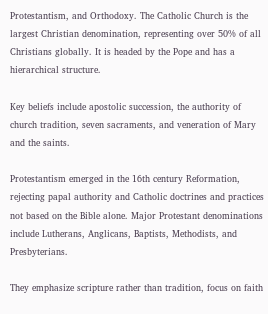Protestantism, and Orthodoxy. The Catholic Church is the largest Christian denomination, representing over 50% of all Christians globally. It is headed by the Pope and has a hierarchical structure.

Key beliefs include apostolic succession, the authority of church tradition, seven sacraments, and veneration of Mary and the saints.

Protestantism emerged in the 16th century Reformation, rejecting papal authority and Catholic doctrines and practices not based on the Bible alone. Major Protestant denominations include Lutherans, Anglicans, Baptists, Methodists, and Presbyterians.

They emphasize scripture rather than tradition, focus on faith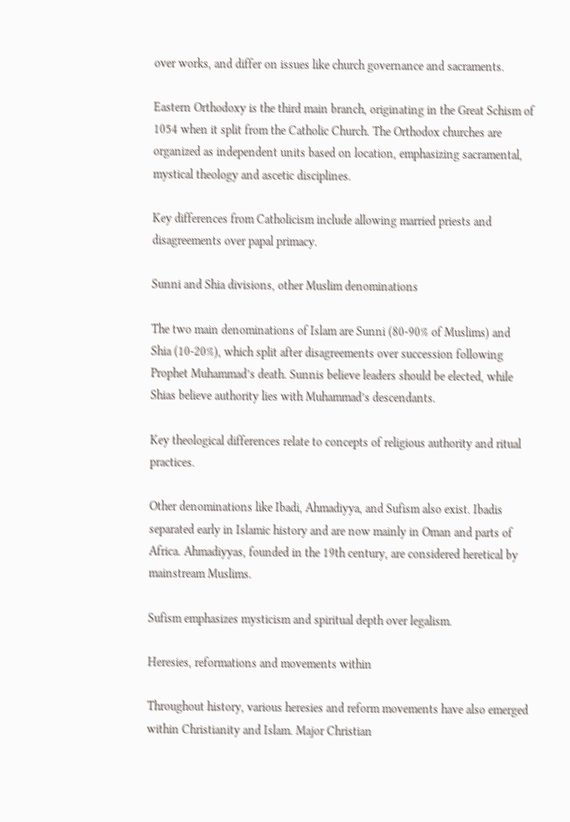over works, and differ on issues like church governance and sacraments.

Eastern Orthodoxy is the third main branch, originating in the Great Schism of 1054 when it split from the Catholic Church. The Orthodox churches are organized as independent units based on location, emphasizing sacramental, mystical theology and ascetic disciplines.

Key differences from Catholicism include allowing married priests and disagreements over papal primacy.

Sunni and Shia divisions, other Muslim denominations

The two main denominations of Islam are Sunni (80-90% of Muslims) and Shia (10-20%), which split after disagreements over succession following Prophet Muhammad’s death. Sunnis believe leaders should be elected, while Shias believe authority lies with Muhammad’s descendants.

Key theological differences relate to concepts of religious authority and ritual practices.

Other denominations like Ibadi, Ahmadiyya, and Sufism also exist. Ibadis separated early in Islamic history and are now mainly in Oman and parts of Africa. Ahmadiyyas, founded in the 19th century, are considered heretical by mainstream Muslims.

Sufism emphasizes mysticism and spiritual depth over legalism.

Heresies, reformations and movements within

Throughout history, various heresies and reform movements have also emerged within Christianity and Islam. Major Christian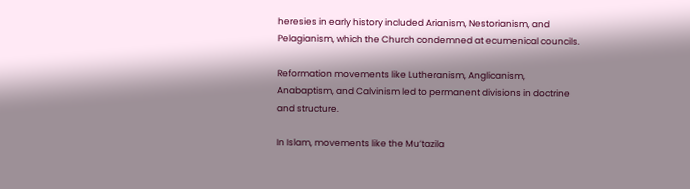heresies in early history included Arianism, Nestorianism, and Pelagianism, which the Church condemned at ecumenical councils.

Reformation movements like Lutheranism, Anglicanism, Anabaptism, and Calvinism led to permanent divisions in doctrine and structure.

In Islam, movements like the Mu’tazila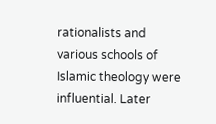rationalists and various schools of Islamic theology were influential. Later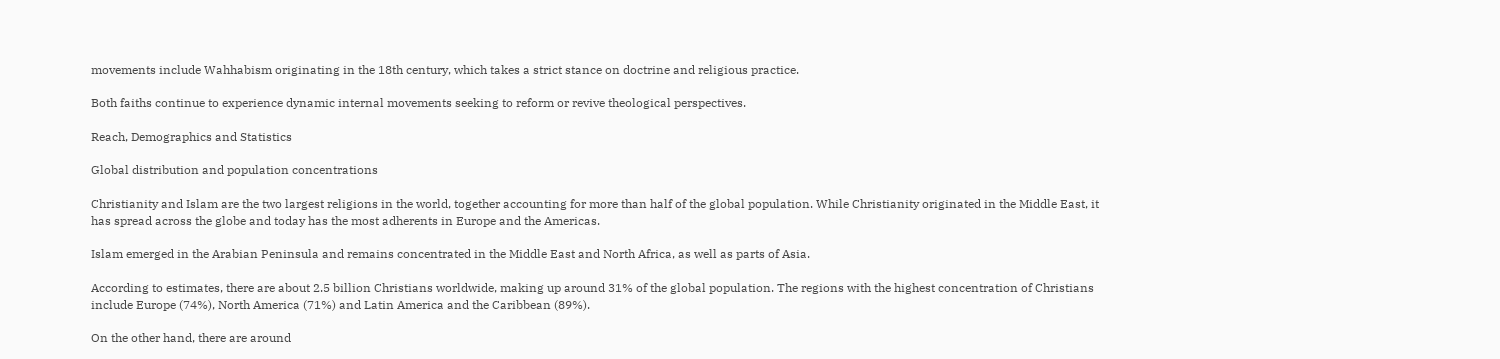movements include Wahhabism originating in the 18th century, which takes a strict stance on doctrine and religious practice.

Both faiths continue to experience dynamic internal movements seeking to reform or revive theological perspectives.

Reach, Demographics and Statistics

Global distribution and population concentrations

Christianity and Islam are the two largest religions in the world, together accounting for more than half of the global population. While Christianity originated in the Middle East, it has spread across the globe and today has the most adherents in Europe and the Americas.

Islam emerged in the Arabian Peninsula and remains concentrated in the Middle East and North Africa, as well as parts of Asia.

According to estimates, there are about 2.5 billion Christians worldwide, making up around 31% of the global population. The regions with the highest concentration of Christians include Europe (74%), North America (71%) and Latin America and the Caribbean (89%).

On the other hand, there are around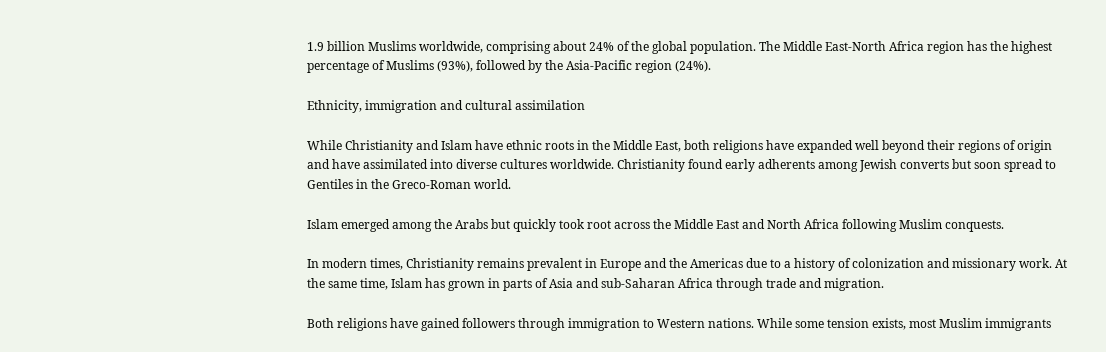1.9 billion Muslims worldwide, comprising about 24% of the global population. The Middle East-North Africa region has the highest percentage of Muslims (93%), followed by the Asia-Pacific region (24%).

Ethnicity, immigration and cultural assimilation

While Christianity and Islam have ethnic roots in the Middle East, both religions have expanded well beyond their regions of origin and have assimilated into diverse cultures worldwide. Christianity found early adherents among Jewish converts but soon spread to Gentiles in the Greco-Roman world.

Islam emerged among the Arabs but quickly took root across the Middle East and North Africa following Muslim conquests.

In modern times, Christianity remains prevalent in Europe and the Americas due to a history of colonization and missionary work. At the same time, Islam has grown in parts of Asia and sub-Saharan Africa through trade and migration.

Both religions have gained followers through immigration to Western nations. While some tension exists, most Muslim immigrants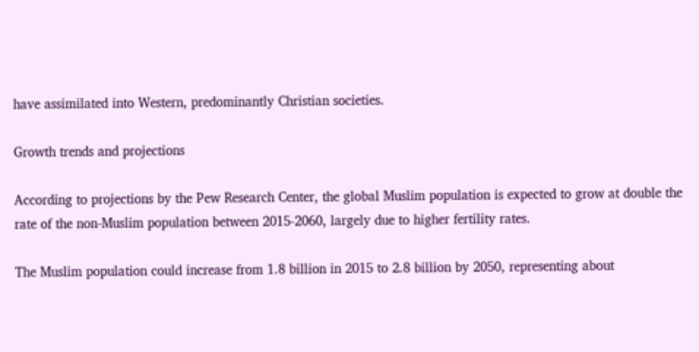have assimilated into Western, predominantly Christian societies.

Growth trends and projections

According to projections by the Pew Research Center, the global Muslim population is expected to grow at double the rate of the non-Muslim population between 2015-2060, largely due to higher fertility rates.

The Muslim population could increase from 1.8 billion in 2015 to 2.8 billion by 2050, representing about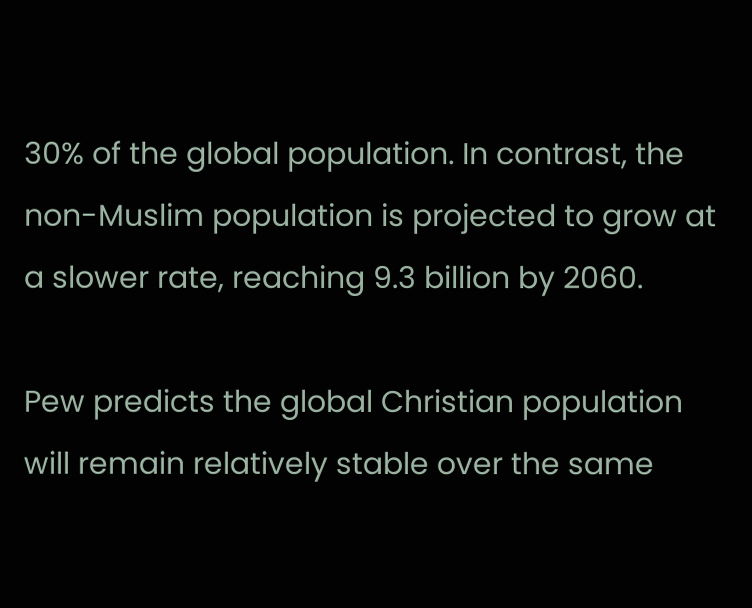30% of the global population. In contrast, the non-Muslim population is projected to grow at a slower rate, reaching 9.3 billion by 2060.

Pew predicts the global Christian population will remain relatively stable over the same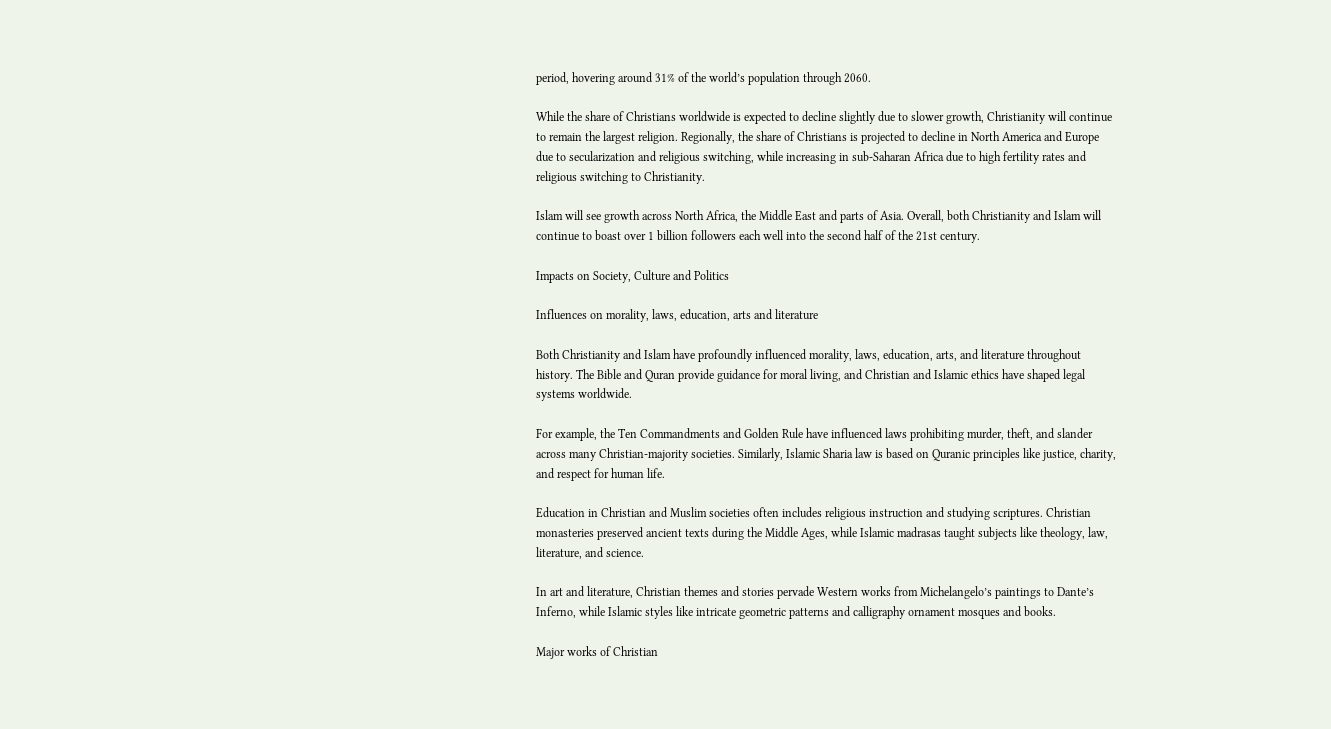period, hovering around 31% of the world’s population through 2060.

While the share of Christians worldwide is expected to decline slightly due to slower growth, Christianity will continue to remain the largest religion. Regionally, the share of Christians is projected to decline in North America and Europe due to secularization and religious switching, while increasing in sub-Saharan Africa due to high fertility rates and religious switching to Christianity.

Islam will see growth across North Africa, the Middle East and parts of Asia. Overall, both Christianity and Islam will continue to boast over 1 billion followers each well into the second half of the 21st century.

Impacts on Society, Culture and Politics

Influences on morality, laws, education, arts and literature

Both Christianity and Islam have profoundly influenced morality, laws, education, arts, and literature throughout history. The Bible and Quran provide guidance for moral living, and Christian and Islamic ethics have shaped legal systems worldwide.

For example, the Ten Commandments and Golden Rule have influenced laws prohibiting murder, theft, and slander across many Christian-majority societies. Similarly, Islamic Sharia law is based on Quranic principles like justice, charity, and respect for human life.

Education in Christian and Muslim societies often includes religious instruction and studying scriptures. Christian monasteries preserved ancient texts during the Middle Ages, while Islamic madrasas taught subjects like theology, law, literature, and science.

In art and literature, Christian themes and stories pervade Western works from Michelangelo’s paintings to Dante’s Inferno, while Islamic styles like intricate geometric patterns and calligraphy ornament mosques and books.

Major works of Christian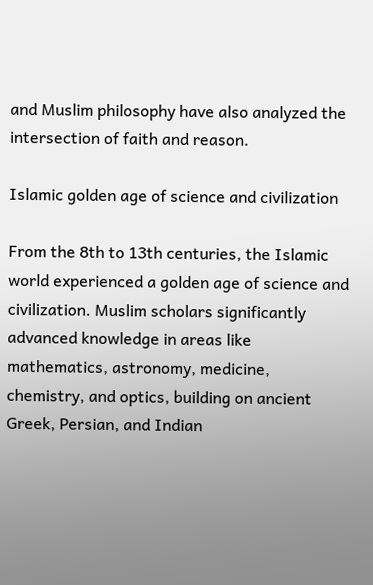and Muslim philosophy have also analyzed the intersection of faith and reason.

Islamic golden age of science and civilization

From the 8th to 13th centuries, the Islamic world experienced a golden age of science and civilization. Muslim scholars significantly advanced knowledge in areas like mathematics, astronomy, medicine, chemistry, and optics, building on ancient Greek, Persian, and Indian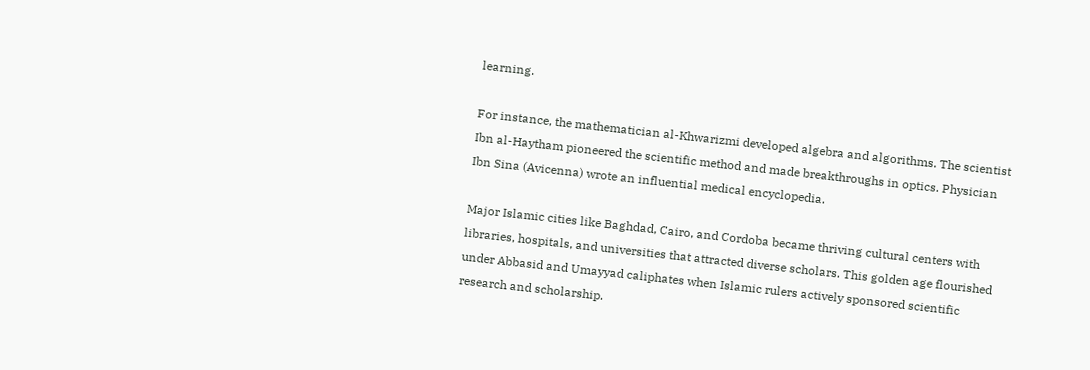learning.

For instance, the mathematician al-Khwarizmi developed algebra and algorithms. The scientist Ibn al-Haytham pioneered the scientific method and made breakthroughs in optics. Physician Ibn Sina (Avicenna) wrote an influential medical encyclopedia.

Major Islamic cities like Baghdad, Cairo, and Cordoba became thriving cultural centers with libraries, hospitals, and universities that attracted diverse scholars. This golden age flourished under Abbasid and Umayyad caliphates when Islamic rulers actively sponsored scientific research and scholarship.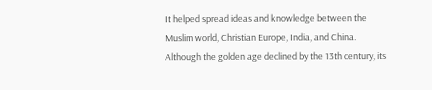It helped spread ideas and knowledge between the Muslim world, Christian Europe, India, and China. Although the golden age declined by the 13th century, its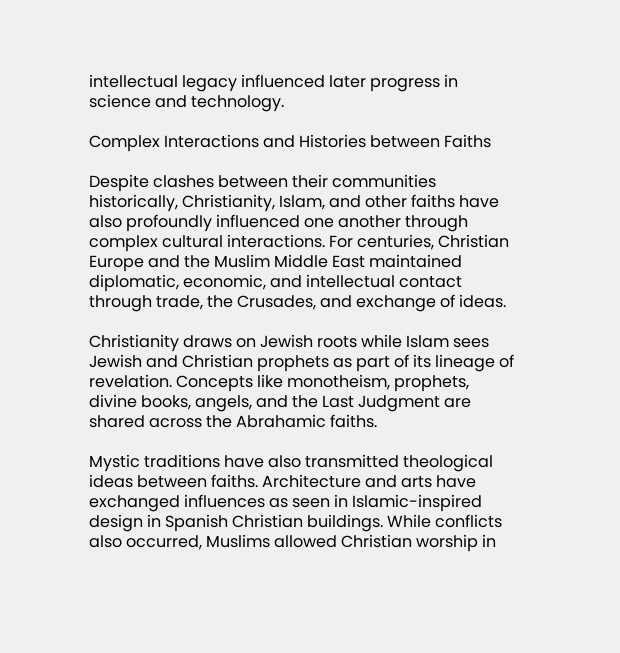intellectual legacy influenced later progress in science and technology.

Complex Interactions and Histories between Faiths

Despite clashes between their communities historically, Christianity, Islam, and other faiths have also profoundly influenced one another through complex cultural interactions. For centuries, Christian Europe and the Muslim Middle East maintained diplomatic, economic, and intellectual contact through trade, the Crusades, and exchange of ideas.

Christianity draws on Jewish roots while Islam sees Jewish and Christian prophets as part of its lineage of revelation. Concepts like monotheism, prophets, divine books, angels, and the Last Judgment are shared across the Abrahamic faiths.

Mystic traditions have also transmitted theological ideas between faiths. Architecture and arts have exchanged influences as seen in Islamic-inspired design in Spanish Christian buildings. While conflicts also occurred, Muslims allowed Christian worship in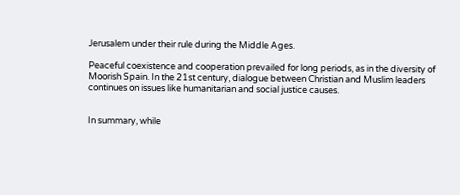Jerusalem under their rule during the Middle Ages.

Peaceful coexistence and cooperation prevailed for long periods, as in the diversity of Moorish Spain. In the 21st century, dialogue between Christian and Muslim leaders continues on issues like humanitarian and social justice causes.


In summary, while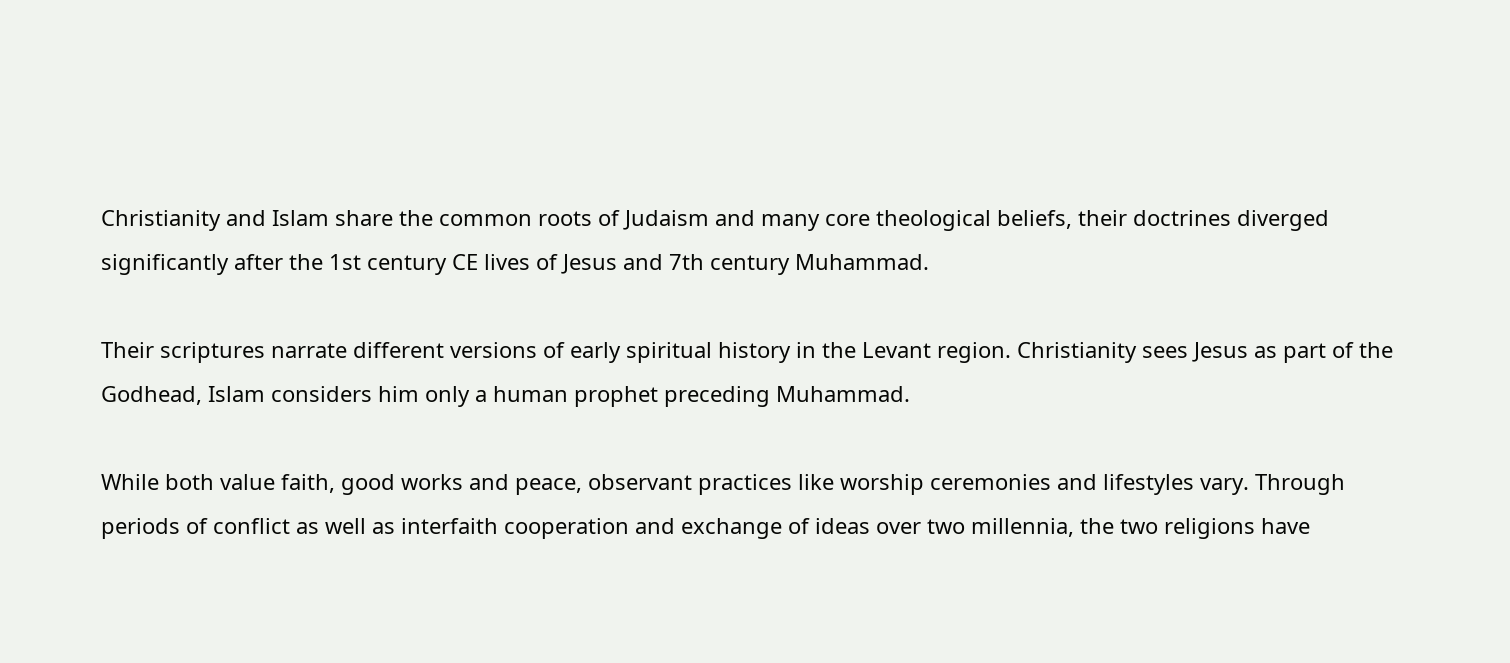Christianity and Islam share the common roots of Judaism and many core theological beliefs, their doctrines diverged significantly after the 1st century CE lives of Jesus and 7th century Muhammad.

Their scriptures narrate different versions of early spiritual history in the Levant region. Christianity sees Jesus as part of the Godhead, Islam considers him only a human prophet preceding Muhammad.

While both value faith, good works and peace, observant practices like worship ceremonies and lifestyles vary. Through periods of conflict as well as interfaith cooperation and exchange of ideas over two millennia, the two religions have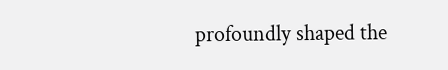profoundly shaped the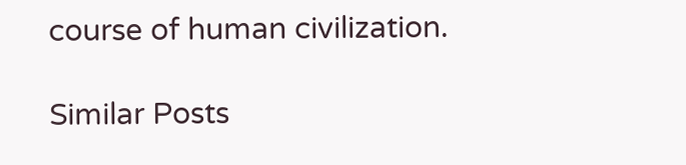course of human civilization.

Similar Posts